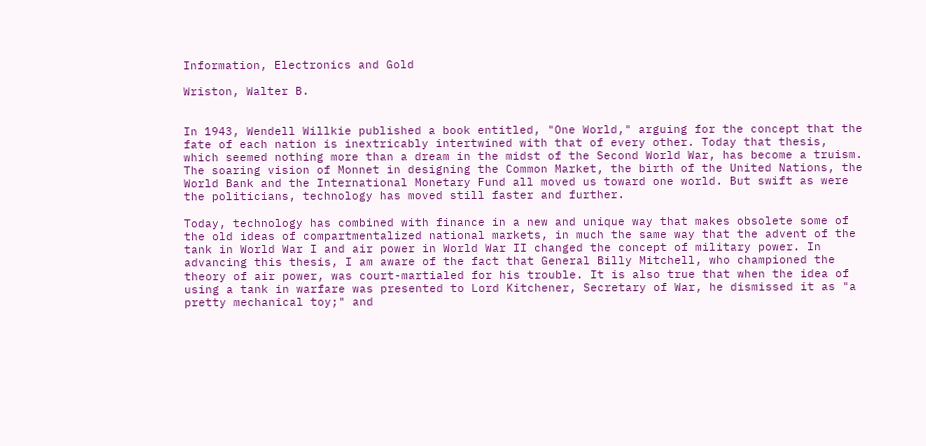Information, Electronics and Gold

Wriston, Walter B.


In 1943, Wendell Willkie published a book entitled, "One World," arguing for the concept that the fate of each nation is inextricably intertwined with that of every other. Today that thesis, which seemed nothing more than a dream in the midst of the Second World War, has become a truism. The soaring vision of Monnet in designing the Common Market, the birth of the United Nations, the World Bank and the International Monetary Fund all moved us toward one world. But swift as were the politicians, technology has moved still faster and further.

Today, technology has combined with finance in a new and unique way that makes obsolete some of the old ideas of compartmentalized national markets, in much the same way that the advent of the tank in World War I and air power in World War II changed the concept of military power. In advancing this thesis, I am aware of the fact that General Billy Mitchell, who championed the theory of air power, was court-martialed for his trouble. It is also true that when the idea of using a tank in warfare was presented to Lord Kitchener, Secretary of War, he dismissed it as "a pretty mechanical toy;" and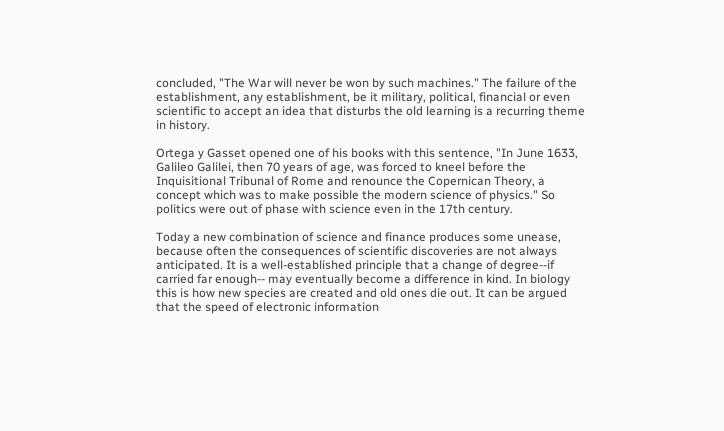concluded, "The War will never be won by such machines." The failure of the establishment, any establishment, be it military, political, financial or even scientific to accept an idea that disturbs the old learning is a recurring theme in history.

Ortega y Gasset opened one of his books with this sentence, "In June 1633, Galileo Galilei, then 70 years of age, was forced to kneel before the Inquisitional Tribunal of Rome and renounce the Copernican Theory, a concept which was to make possible the modern science of physics." So politics were out of phase with science even in the 17th century.

Today a new combination of science and finance produces some unease, because often the consequences of scientific discoveries are not always anticipated. It is a well-established principle that a change of degree--if carried far enough-- may eventually become a difference in kind. In biology this is how new species are created and old ones die out. It can be argued that the speed of electronic information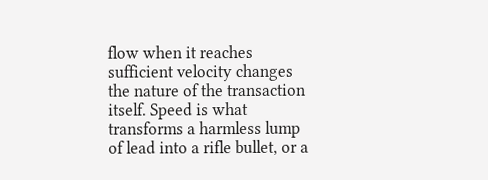flow when it reaches sufficient velocity changes the nature of the transaction itself. Speed is what transforms a harmless lump of lead into a rifle bullet, or a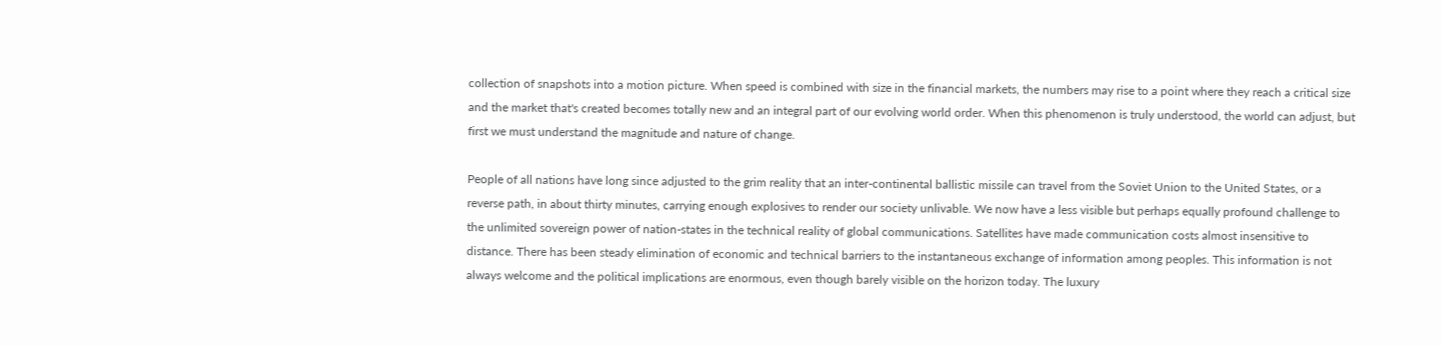collection of snapshots into a motion picture. When speed is combined with size in the financial markets, the numbers may rise to a point where they reach a critical size and the market that's created becomes totally new and an integral part of our evolving world order. When this phenomenon is truly understood, the world can adjust, but first we must understand the magnitude and nature of change.

People of all nations have long since adjusted to the grim reality that an inter-continental ballistic missile can travel from the Soviet Union to the United States, or a reverse path, in about thirty minutes, carrying enough explosives to render our society unlivable. We now have a less visible but perhaps equally profound challenge to the unlimited sovereign power of nation-states in the technical reality of global communications. Satellites have made communication costs almost insensitive to distance. There has been steady elimination of economic and technical barriers to the instantaneous exchange of information among peoples. This information is not always welcome and the political implications are enormous, even though barely visible on the horizon today. The luxury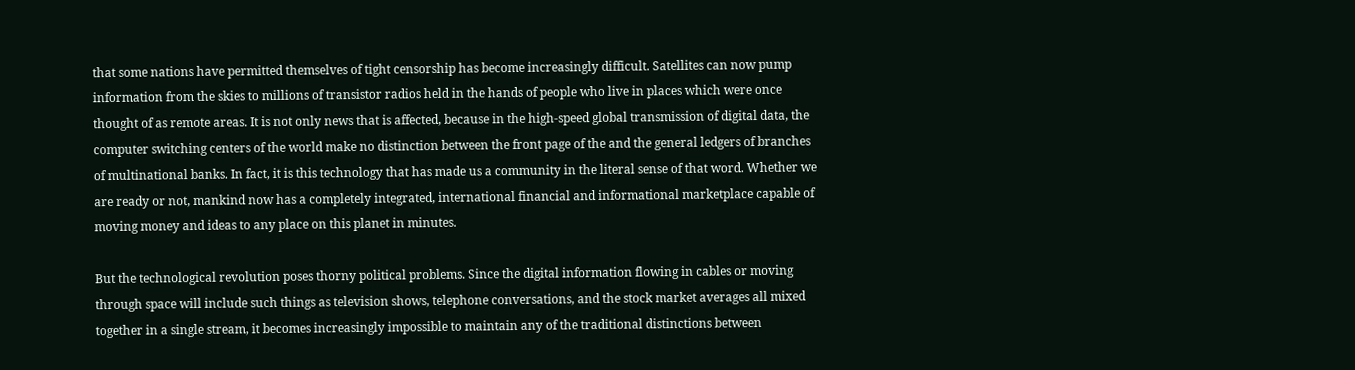that some nations have permitted themselves of tight censorship has become increasingly difficult. Satellites can now pump information from the skies to millions of transistor radios held in the hands of people who live in places which were once thought of as remote areas. It is not only news that is affected, because in the high-speed global transmission of digital data, the computer switching centers of the world make no distinction between the front page of the and the general ledgers of branches of multinational banks. In fact, it is this technology that has made us a community in the literal sense of that word. Whether we are ready or not, mankind now has a completely integrated, international financial and informational marketplace capable of moving money and ideas to any place on this planet in minutes.

But the technological revolution poses thorny political problems. Since the digital information flowing in cables or moving through space will include such things as television shows, telephone conversations, and the stock market averages all mixed together in a single stream, it becomes increasingly impossible to maintain any of the traditional distinctions between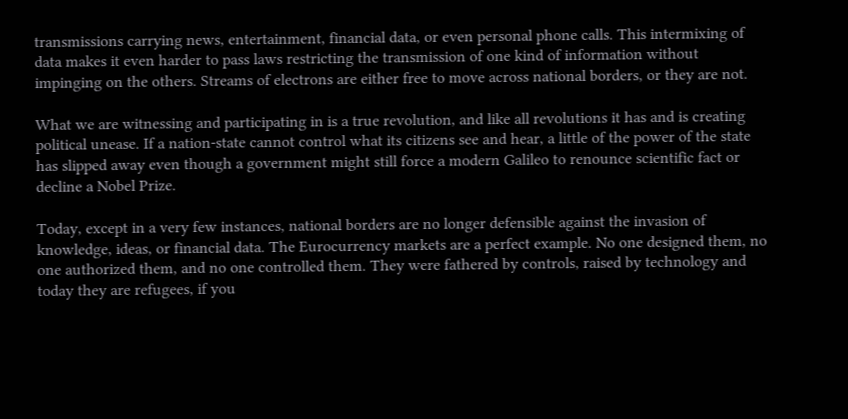transmissions carrying news, entertainment, financial data, or even personal phone calls. This intermixing of data makes it even harder to pass laws restricting the transmission of one kind of information without impinging on the others. Streams of electrons are either free to move across national borders, or they are not.

What we are witnessing and participating in is a true revolution, and like all revolutions it has and is creating political unease. If a nation-state cannot control what its citizens see and hear, a little of the power of the state has slipped away even though a government might still force a modern Galileo to renounce scientific fact or decline a Nobel Prize.

Today, except in a very few instances, national borders are no longer defensible against the invasion of knowledge, ideas, or financial data. The Eurocurrency markets are a perfect example. No one designed them, no one authorized them, and no one controlled them. They were fathered by controls, raised by technology and today they are refugees, if you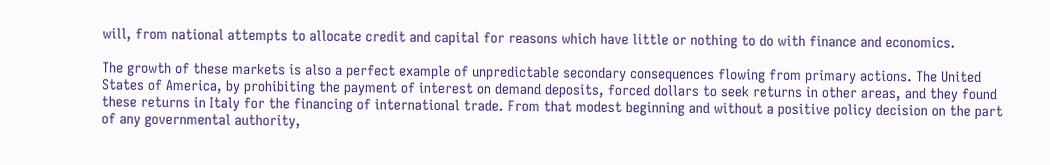will, from national attempts to allocate credit and capital for reasons which have little or nothing to do with finance and economics.

The growth of these markets is also a perfect example of unpredictable secondary consequences flowing from primary actions. The United States of America, by prohibiting the payment of interest on demand deposits, forced dollars to seek returns in other areas, and they found these returns in Italy for the financing of international trade. From that modest beginning and without a positive policy decision on the part of any governmental authority,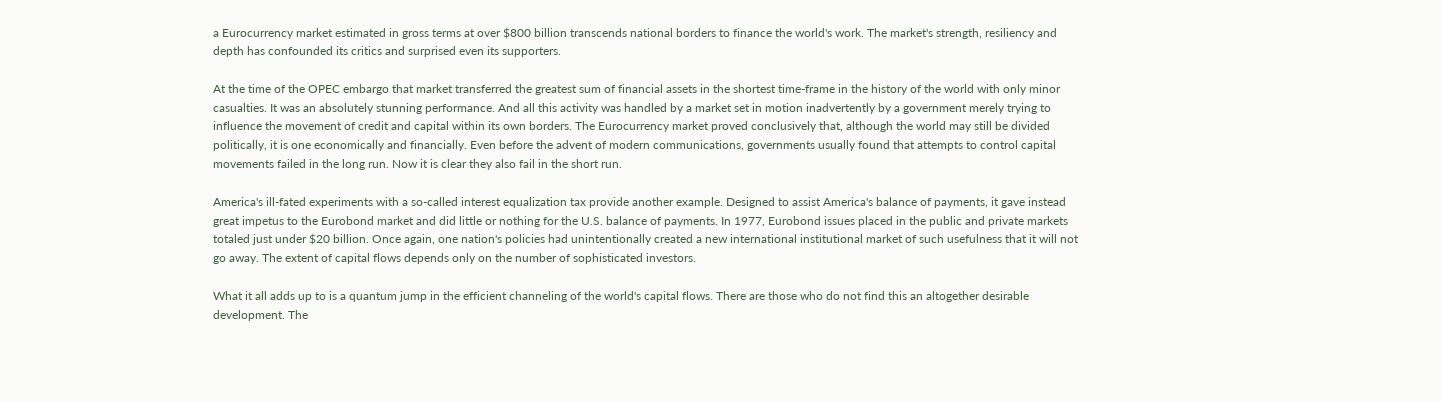a Eurocurrency market estimated in gross terms at over $800 billion transcends national borders to finance the world's work. The market's strength, resiliency and depth has confounded its critics and surprised even its supporters.

At the time of the OPEC embargo that market transferred the greatest sum of financial assets in the shortest time-frame in the history of the world with only minor casualties. It was an absolutely stunning performance. And all this activity was handled by a market set in motion inadvertently by a government merely trying to influence the movement of credit and capital within its own borders. The Eurocurrency market proved conclusively that, although the world may still be divided politically, it is one economically and financially. Even before the advent of modern communications, governments usually found that attempts to control capital movements failed in the long run. Now it is clear they also fail in the short run.

America's ill-fated experiments with a so-called interest equalization tax provide another example. Designed to assist America's balance of payments, it gave instead great impetus to the Eurobond market and did little or nothing for the U.S. balance of payments. In 1977, Eurobond issues placed in the public and private markets totaled just under $20 billion. Once again, one nation's policies had unintentionally created a new international institutional market of such usefulness that it will not go away. The extent of capital flows depends only on the number of sophisticated investors.

What it all adds up to is a quantum jump in the efficient channeling of the world's capital flows. There are those who do not find this an altogether desirable development. The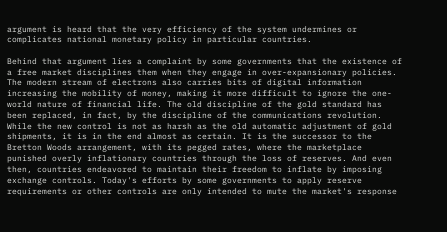argument is heard that the very efficiency of the system undermines or complicates national monetary policy in particular countries.

Behind that argument lies a complaint by some governments that the existence of a free market disciplines them when they engage in over-expansionary policies. The modern stream of electrons also carries bits of digital information increasing the mobility of money, making it more difficult to ignore the one-world nature of financial life. The old discipline of the gold standard has been replaced, in fact, by the discipline of the communications revolution. While the new control is not as harsh as the old automatic adjustment of gold shipments, it is in the end almost as certain. It is the successor to the Bretton Woods arrangement, with its pegged rates, where the marketplace punished overly inflationary countries through the loss of reserves. And even then, countries endeavored to maintain their freedom to inflate by imposing exchange controls. Today's efforts by some governments to apply reserve requirements or other controls are only intended to mute the market's response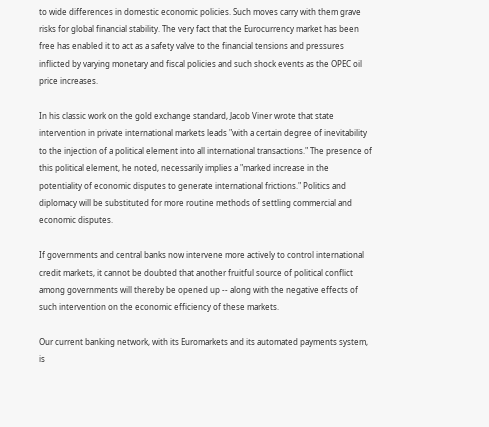to wide differences in domestic economic policies. Such moves carry with them grave risks for global financial stability. The very fact that the Eurocurrency market has been free has enabled it to act as a safety valve to the financial tensions and pressures inflicted by varying monetary and fiscal policies and such shock events as the OPEC oil price increases.

In his classic work on the gold exchange standard, Jacob Viner wrote that state intervention in private international markets leads "with a certain degree of inevitability to the injection of a political element into all international transactions." The presence of this political element, he noted, necessarily implies a "marked increase in the potentiality of economic disputes to generate international frictions." Politics and diplomacy will be substituted for more routine methods of settling commercial and economic disputes.

If governments and central banks now intervene more actively to control international credit markets, it cannot be doubted that another fruitful source of political conflict among governments will thereby be opened up -- along with the negative effects of such intervention on the economic efficiency of these markets.

Our current banking network, with its Euromarkets and its automated payments system, is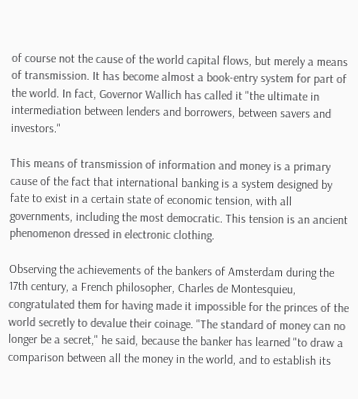of course not the cause of the world capital flows, but merely a means of transmission. It has become almost a book-entry system for part of the world. In fact, Governor Wallich has called it "the ultimate in intermediation between lenders and borrowers, between savers and investors."

This means of transmission of information and money is a primary cause of the fact that international banking is a system designed by fate to exist in a certain state of economic tension, with all governments, including the most democratic. This tension is an ancient phenomenon dressed in electronic clothing.

Observing the achievements of the bankers of Amsterdam during the 17th century, a French philosopher, Charles de Montesquieu, congratulated them for having made it impossible for the princes of the world secretly to devalue their coinage. "The standard of money can no longer be a secret," he said, because the banker has learned "to draw a comparison between all the money in the world, and to establish its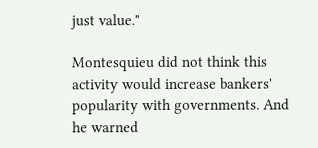just value."

Montesquieu did not think this activity would increase bankers' popularity with governments. And he warned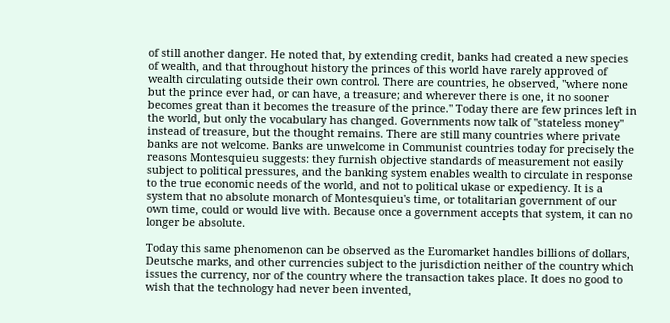of still another danger. He noted that, by extending credit, banks had created a new species of wealth, and that throughout history the princes of this world have rarely approved of wealth circulating outside their own control. There are countries, he observed, "where none but the prince ever had, or can have, a treasure; and wherever there is one, it no sooner becomes great than it becomes the treasure of the prince." Today there are few princes left in the world, but only the vocabulary has changed. Governments now talk of "stateless money" instead of treasure, but the thought remains. There are still many countries where private banks are not welcome. Banks are unwelcome in Communist countries today for precisely the reasons Montesquieu suggests: they furnish objective standards of measurement not easily subject to political pressures, and the banking system enables wealth to circulate in response to the true economic needs of the world, and not to political ukase or expediency. It is a system that no absolute monarch of Montesquieu's time, or totalitarian government of our own time, could or would live with. Because once a government accepts that system, it can no longer be absolute.

Today this same phenomenon can be observed as the Euromarket handles billions of dollars, Deutsche marks, and other currencies subject to the jurisdiction neither of the country which issues the currency, nor of the country where the transaction takes place. It does no good to wish that the technology had never been invented,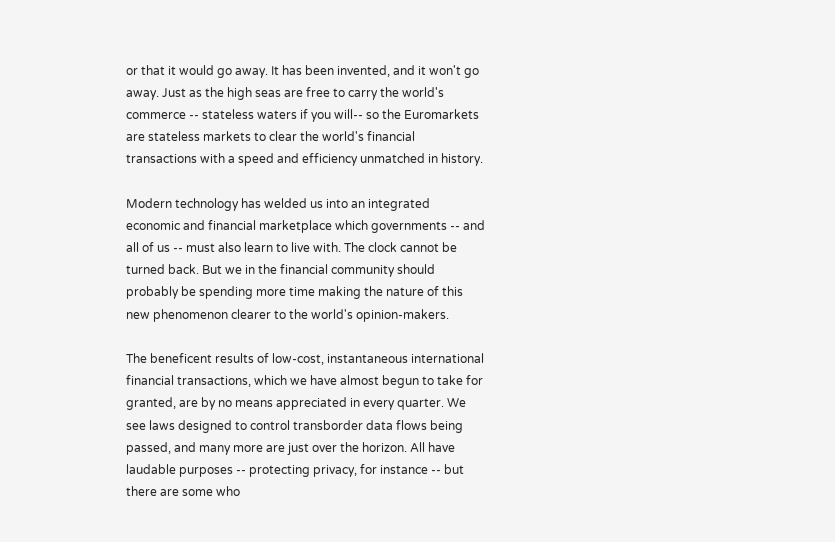or that it would go away. It has been invented, and it won't go away. Just as the high seas are free to carry the world's commerce -- stateless waters if you will-- so the Euromarkets are stateless markets to clear the world's financial transactions with a speed and efficiency unmatched in history.

Modern technology has welded us into an integrated economic and financial marketplace which governments -- and all of us -- must also learn to live with. The clock cannot be turned back. But we in the financial community should probably be spending more time making the nature of this new phenomenon clearer to the world's opinion-makers.

The beneficent results of low-cost, instantaneous international financial transactions, which we have almost begun to take for granted, are by no means appreciated in every quarter. We see laws designed to control transborder data flows being passed, and many more are just over the horizon. All have laudable purposes -- protecting privacy, for instance -- but there are some who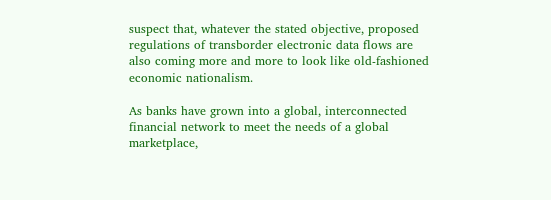suspect that, whatever the stated objective, proposed regulations of transborder electronic data flows are also coming more and more to look like old-fashioned economic nationalism.

As banks have grown into a global, interconnected financial network to meet the needs of a global marketplace,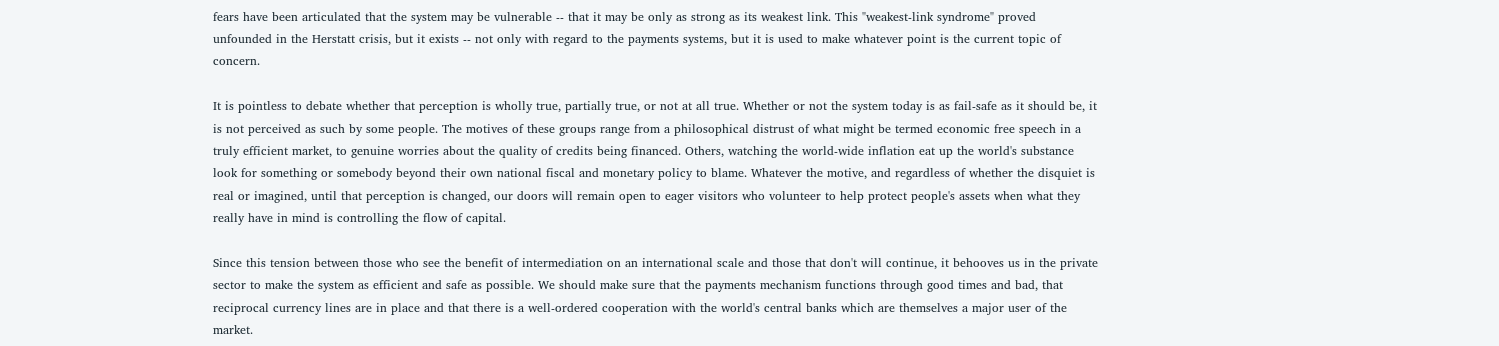fears have been articulated that the system may be vulnerable -- that it may be only as strong as its weakest link. This "weakest-link syndrome" proved unfounded in the Herstatt crisis, but it exists -- not only with regard to the payments systems, but it is used to make whatever point is the current topic of concern.

It is pointless to debate whether that perception is wholly true, partially true, or not at all true. Whether or not the system today is as fail-safe as it should be, it is not perceived as such by some people. The motives of these groups range from a philosophical distrust of what might be termed economic free speech in a truly efficient market, to genuine worries about the quality of credits being financed. Others, watching the world-wide inflation eat up the world's substance look for something or somebody beyond their own national fiscal and monetary policy to blame. Whatever the motive, and regardless of whether the disquiet is real or imagined, until that perception is changed, our doors will remain open to eager visitors who volunteer to help protect people's assets when what they really have in mind is controlling the flow of capital.

Since this tension between those who see the benefit of intermediation on an international scale and those that don't will continue, it behooves us in the private sector to make the system as efficient and safe as possible. We should make sure that the payments mechanism functions through good times and bad, that reciprocal currency lines are in place and that there is a well-ordered cooperation with the world's central banks which are themselves a major user of the market.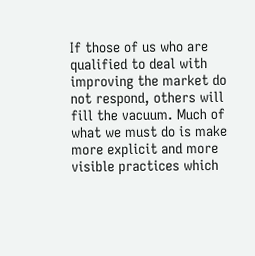If those of us who are qualified to deal with improving the market do not respond, others will fill the vacuum. Much of what we must do is make more explicit and more visible practices which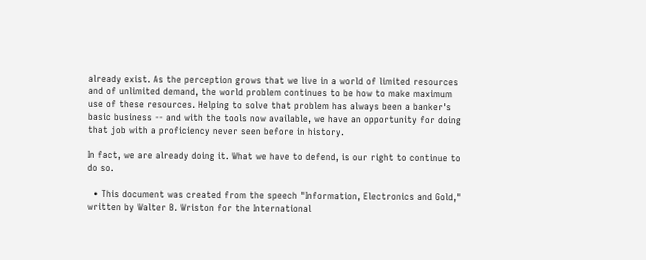already exist. As the perception grows that we live in a world of limited resources and of unlimited demand, the world problem continues to be how to make maximum use of these resources. Helping to solve that problem has always been a banker's basic business -- and with the tools now available, we have an opportunity for doing that job with a proficiency never seen before in history.

In fact, we are already doing it. What we have to defend, is our right to continue to do so.

  • This document was created from the speech "Information, Electronics and Gold," written by Walter B. Wriston for the International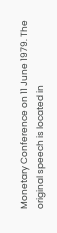Monetary Conference on 11 June 1979. The original speech is located in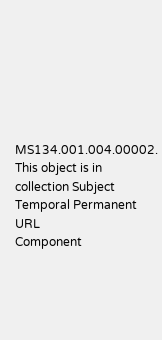MS134.001.004.00002.
This object is in collection Subject Temporal Permanent URL
Component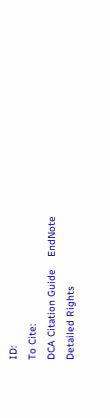ID:
To Cite:
DCA Citation Guide    EndNote
Detailed Rights